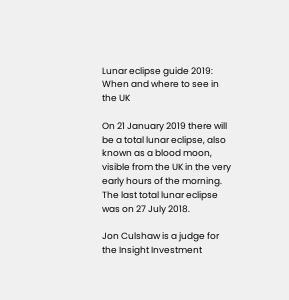Lunar eclipse guide 2019: When and where to see in the UK

On 21 January 2019 there will be a total lunar eclipse, also known as a blood moon, visible from the UK in the very early hours of the morning. The last total lunar eclipse was on 27 July 2018.

Jon Culshaw is a judge for the Insight Investment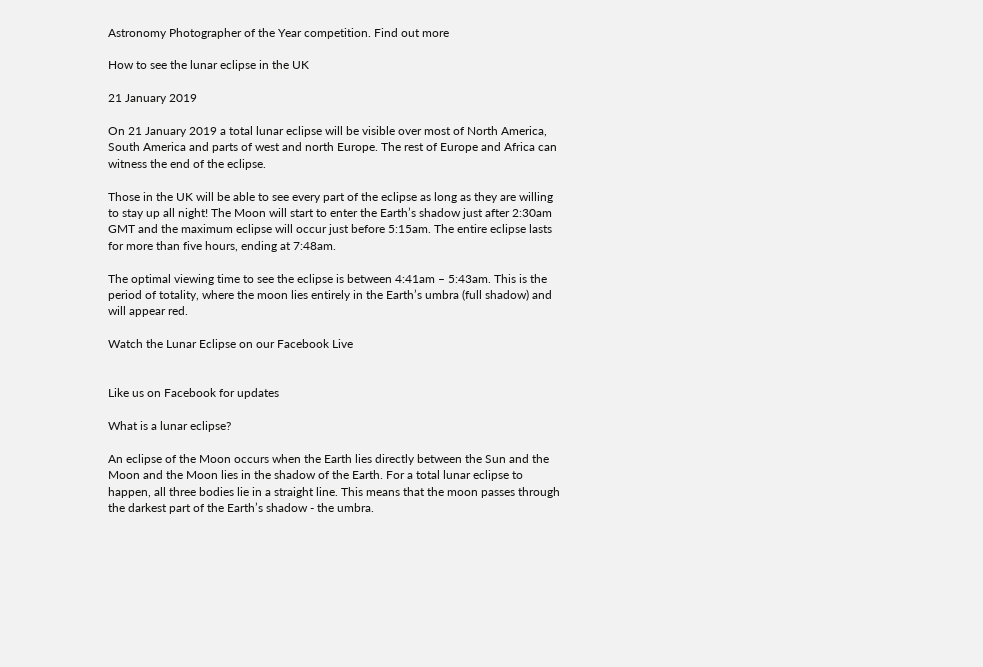Astronomy Photographer of the Year competition. Find out more

How to see the lunar eclipse in the UK

21 January 2019

On 21 January 2019 a total lunar eclipse will be visible over most of North America, South America and parts of west and north Europe. The rest of Europe and Africa can witness the end of the eclipse.

Those in the UK will be able to see every part of the eclipse as long as they are willing to stay up all night! The Moon will start to enter the Earth’s shadow just after 2:30am GMT and the maximum eclipse will occur just before 5:15am. The entire eclipse lasts for more than five hours, ending at 7:48am.

The optimal viewing time to see the eclipse is between 4:41am – 5:43am. This is the period of totality, where the moon lies entirely in the Earth’s umbra (full shadow) and will appear red.

Watch the Lunar Eclipse on our Facebook Live


Like us on Facebook for updates

What is a lunar eclipse?

An eclipse of the Moon occurs when the Earth lies directly between the Sun and the Moon and the Moon lies in the shadow of the Earth. For a total lunar eclipse to happen, all three bodies lie in a straight line. This means that the moon passes through the darkest part of the Earth’s shadow - the umbra.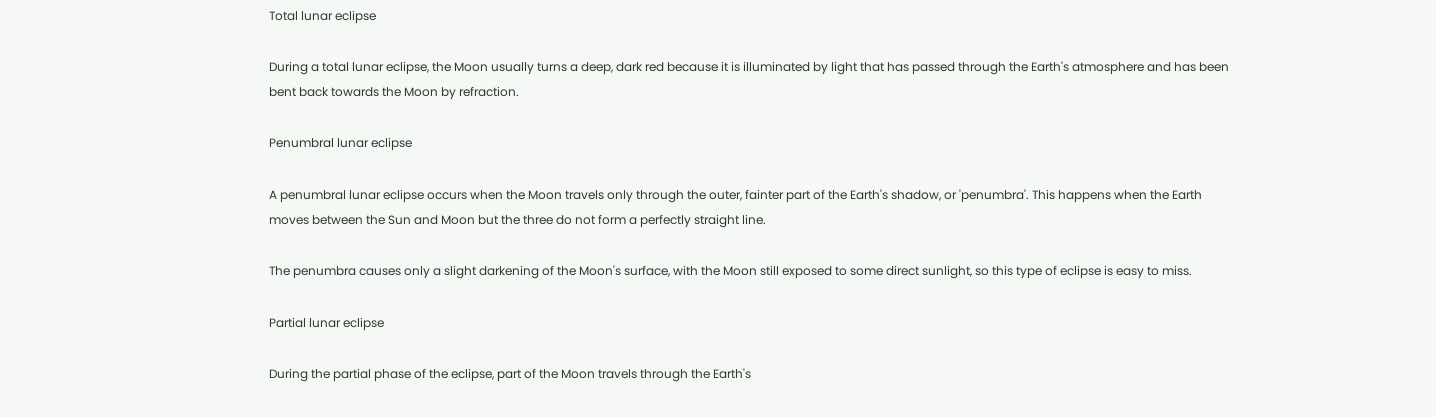Total lunar eclipse

During a total lunar eclipse, the Moon usually turns a deep, dark red because it is illuminated by light that has passed through the Earth's atmosphere and has been bent back towards the Moon by refraction.

Penumbral lunar eclipse

A penumbral lunar eclipse occurs when the Moon travels only through the outer, fainter part of the Earth's shadow, or 'penumbra'. This happens when the Earth moves between the Sun and Moon but the three do not form a perfectly straight line.

The penumbra causes only a slight darkening of the Moon's surface, with the Moon still exposed to some direct sunlight, so this type of eclipse is easy to miss.

Partial lunar eclipse

During the partial phase of the eclipse, part of the Moon travels through the Earth's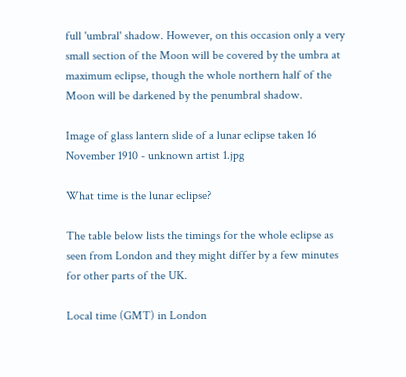full 'umbral' shadow. However, on this occasion only a very small section of the Moon will be covered by the umbra at maximum eclipse, though the whole northern half of the Moon will be darkened by the penumbral shadow.

Image of glass lantern slide of a lunar eclipse taken 16 November 1910 - unknown artist 1.jpg

What time is the lunar eclipse?

The table below lists the timings for the whole eclipse as seen from London and they might differ by a few minutes for other parts of the UK.

Local time (GMT) in London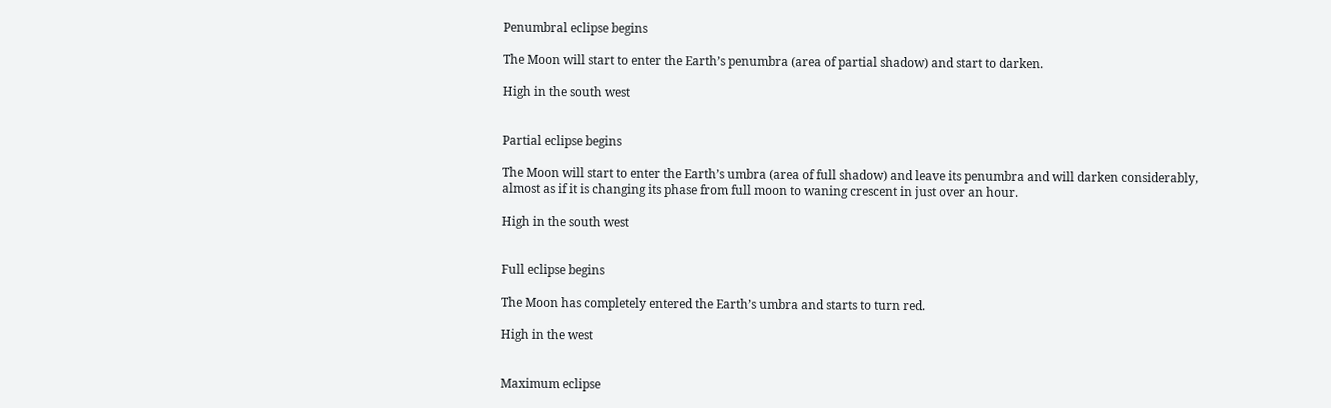Penumbral eclipse begins

The Moon will start to enter the Earth’s penumbra (area of partial shadow) and start to darken.

High in the south west


Partial eclipse begins

The Moon will start to enter the Earth’s umbra (area of full shadow) and leave its penumbra and will darken considerably, almost as if it is changing its phase from full moon to waning crescent in just over an hour.

High in the south west


Full eclipse begins

The Moon has completely entered the Earth’s umbra and starts to turn red.

High in the west


Maximum eclipse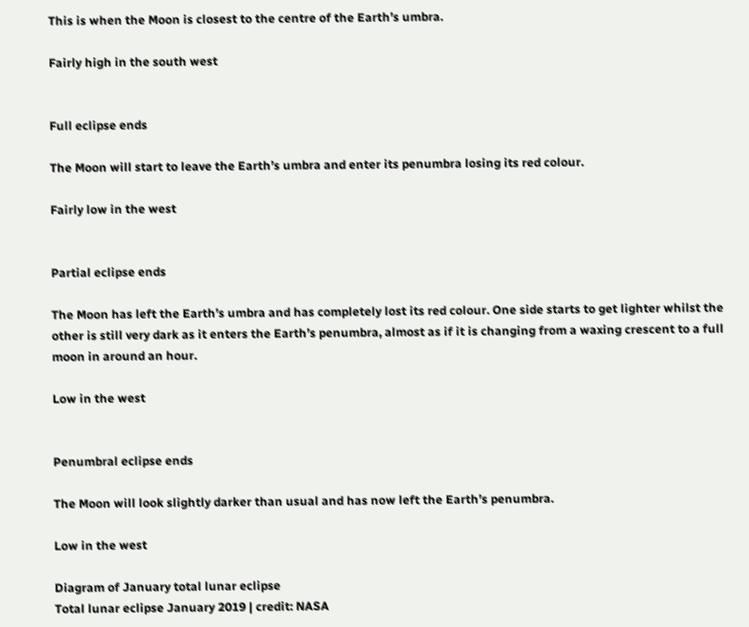This is when the Moon is closest to the centre of the Earth’s umbra.

Fairly high in the south west


Full eclipse ends

The Moon will start to leave the Earth’s umbra and enter its penumbra losing its red colour.

Fairly low in the west


Partial eclipse ends

The Moon has left the Earth’s umbra and has completely lost its red colour. One side starts to get lighter whilst the other is still very dark as it enters the Earth’s penumbra, almost as if it is changing from a waxing crescent to a full moon in around an hour.

Low in the west


Penumbral eclipse ends

The Moon will look slightly darker than usual and has now left the Earth’s penumbra.

Low in the west

Diagram of January total lunar eclipse
Total lunar eclipse January 2019 | credit: NASA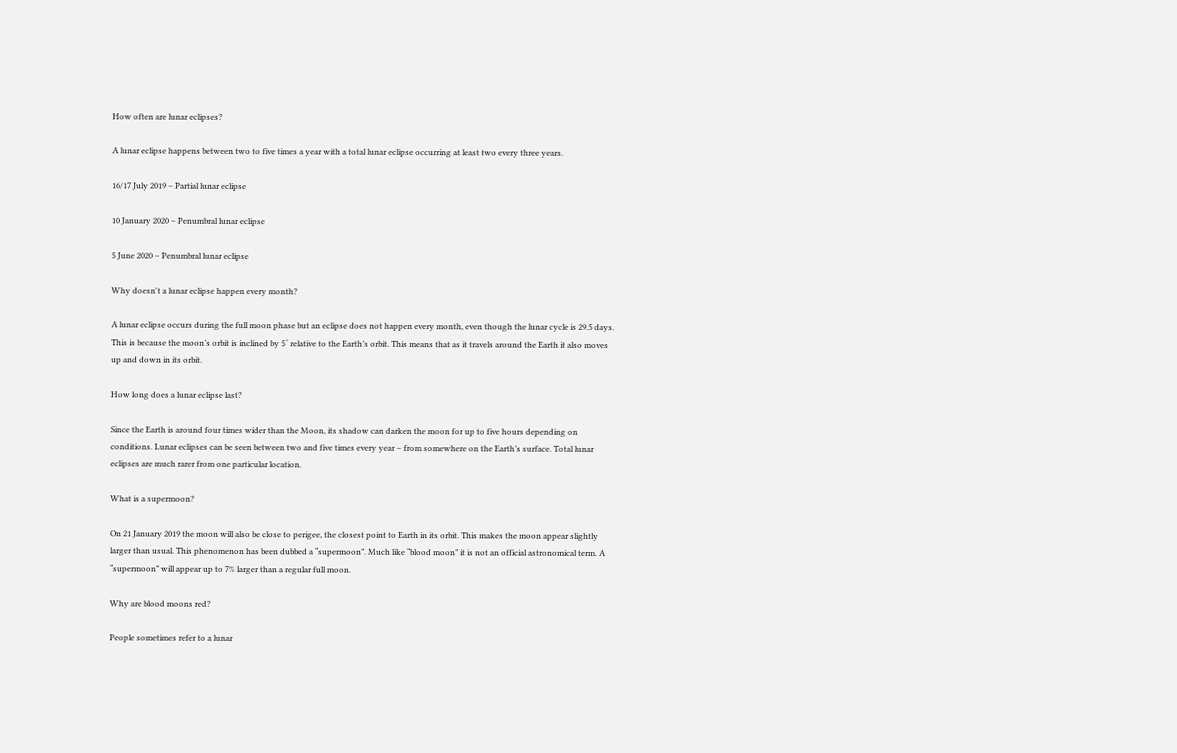How often are lunar eclipses?

A lunar eclipse happens between two to five times a year with a total lunar eclipse occurring at least two every three years.

16/17 July 2019 – Partial lunar eclipse

10 January 2020 – Penumbral lunar eclipse

5 June 2020 – Penumbral lunar eclipse

Why doesn't a lunar eclipse happen every month?

A lunar eclipse occurs during the full moon phase but an eclipse does not happen every month, even though the lunar cycle is 29.5 days. This is because the moon’s orbit is inclined by 5˚ relative to the Earth’s orbit. This means that as it travels around the Earth it also moves up and down in its orbit.

How long does a lunar eclipse last?

Since the Earth is around four times wider than the Moon, its shadow can darken the moon for up to five hours depending on conditions. Lunar eclipses can be seen between two and five times every year – from somewhere on the Earth’s surface. Total lunar eclipses are much rarer from one particular location.

What is a supermoon?

On 21 January 2019 the moon will also be close to perigee, the closest point to Earth in its orbit. This makes the moon appear slightly larger than usual. This phenomenon has been dubbed a “supermoon”. Much like “blood moon” it is not an official astronomical term. A “supermoon” will appear up to 7% larger than a regular full moon.

Why are blood moons red?

People sometimes refer to a lunar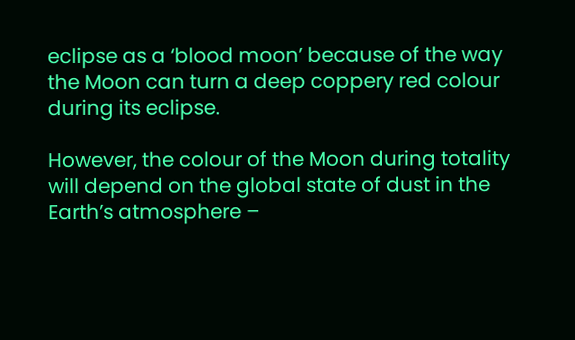eclipse as a ‘blood moon’ because of the way the Moon can turn a deep coppery red colour during its eclipse.

However, the colour of the Moon during totality will depend on the global state of dust in the Earth’s atmosphere –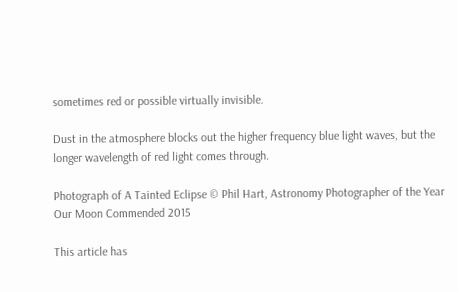sometimes red or possible virtually invisible.

Dust in the atmosphere blocks out the higher frequency blue light waves, but the longer wavelength of red light comes through.

Photograph of A Tainted Eclipse © Phil Hart, Astronomy Photographer of the Year Our Moon Commended 2015

This article has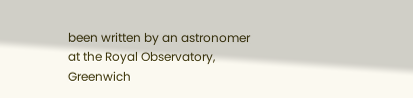been written by an astronomer at the Royal Observatory, Greenwich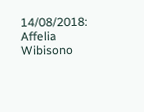14/08/2018: Affelia Wibisono